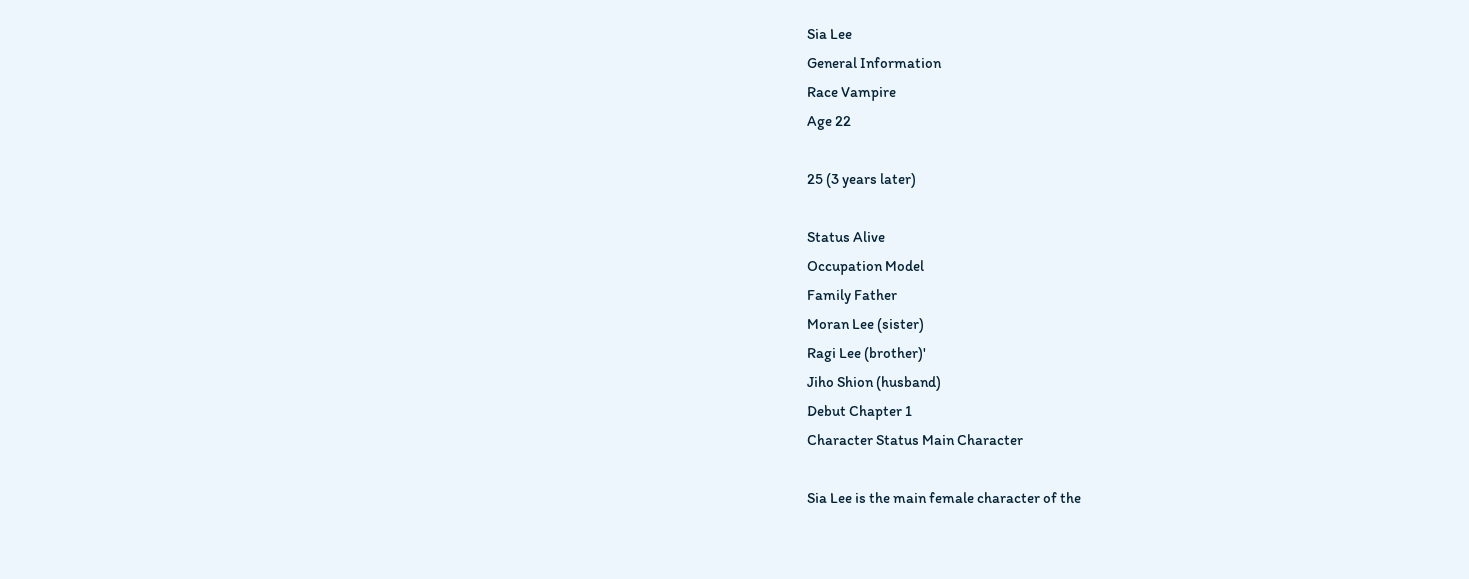Sia Lee
General Information
Race Vampire
Age 22

25 (3 years later)

Status Alive
Occupation Model
Family Father
Moran Lee (sister)
Ragi Lee (brother)'
Jiho Shion (husband)
Debut Chapter 1
Character Status Main Character

Sia Lee is the main female character of the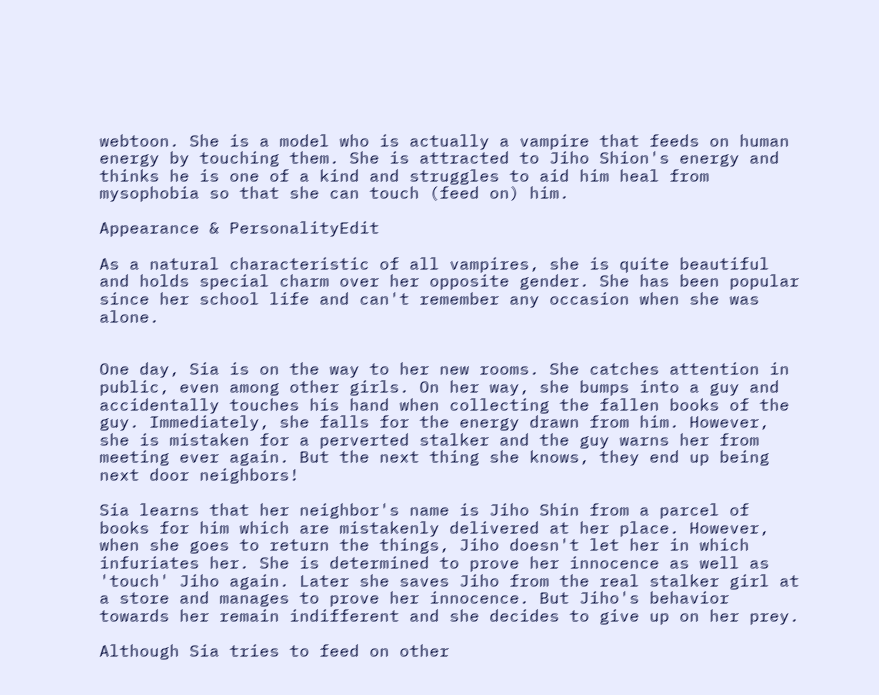webtoon. She is a model who is actually a vampire that feeds on human energy by touching them. She is attracted to Jiho Shion's energy and thinks he is one of a kind and struggles to aid him heal from mysophobia so that she can touch (feed on) him.

Appearance & PersonalityEdit

As a natural characteristic of all vampires, she is quite beautiful and holds special charm over her opposite gender. She has been popular since her school life and can't remember any occasion when she was alone.


One day, Sia is on the way to her new rooms. She catches attention in public, even among other girls. On her way, she bumps into a guy and accidentally touches his hand when collecting the fallen books of the guy. Immediately, she falls for the energy drawn from him. However, she is mistaken for a perverted stalker and the guy warns her from meeting ever again. But the next thing she knows, they end up being next door neighbors!

Sia learns that her neighbor's name is Jiho Shin from a parcel of books for him which are mistakenly delivered at her place. However, when she goes to return the things, Jiho doesn't let her in which infuriates her. She is determined to prove her innocence as well as 'touch' Jiho again. Later she saves Jiho from the real stalker girl at a store and manages to prove her innocence. But Jiho's behavior towards her remain indifferent and she decides to give up on her prey.

Although Sia tries to feed on other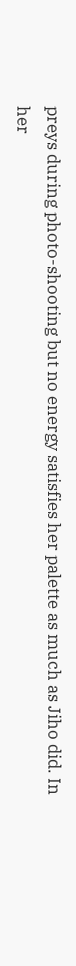preys during photo-shooting but no energy satisfies her palette as much as Jiho did. In her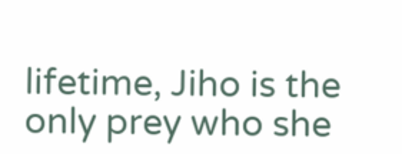lifetime, Jiho is the only prey who she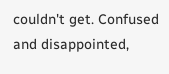couldn't get. Confused and disappointed,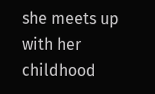she meets up with her childhood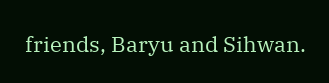friends, Baryu and Sihwan.